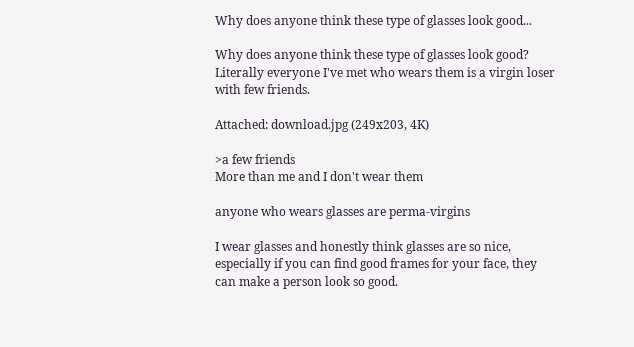Why does anyone think these type of glasses look good...

Why does anyone think these type of glasses look good? Literally everyone I've met who wears them is a virgin loser with few friends.

Attached: download.jpg (249x203, 4K)

>a few friends
More than me and I don't wear them

anyone who wears glasses are perma-virgins

I wear glasses and honestly think glasses are so nice, especially if you can find good frames for your face, they can make a person look so good.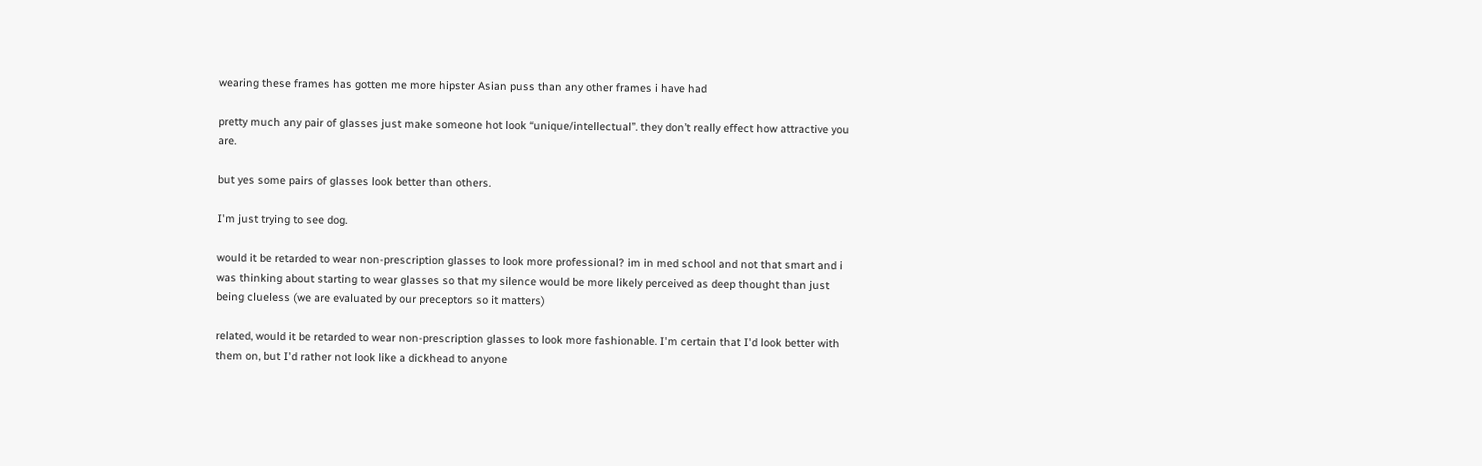wearing these frames has gotten me more hipster Asian puss than any other frames i have had

pretty much any pair of glasses just make someone hot look “unique/intellectual”. they don’t really effect how attractive you are.

but yes some pairs of glasses look better than others.

I'm just trying to see dog.

would it be retarded to wear non-prescription glasses to look more professional? im in med school and not that smart and i was thinking about starting to wear glasses so that my silence would be more likely perceived as deep thought than just being clueless (we are evaluated by our preceptors so it matters)

related, would it be retarded to wear non-prescription glasses to look more fashionable. I'm certain that I'd look better with them on, but I'd rather not look like a dickhead to anyone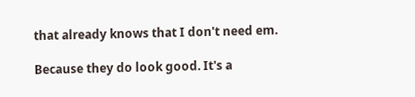that already knows that I don't need em.

Because they do look good. It's a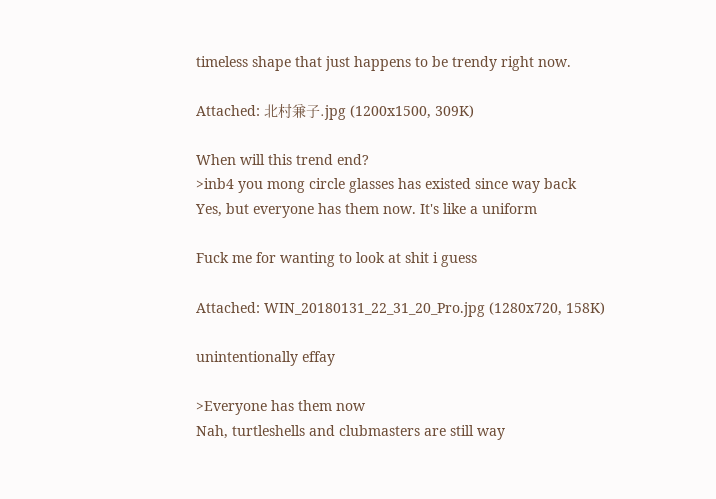timeless shape that just happens to be trendy right now.

Attached: 北村兼子.jpg (1200x1500, 309K)

When will this trend end?
>inb4 you mong circle glasses has existed since way back
Yes, but everyone has them now. It's like a uniform

Fuck me for wanting to look at shit i guess

Attached: WIN_20180131_22_31_20_Pro.jpg (1280x720, 158K)

unintentionally effay

>Everyone has them now
Nah, turtleshells and clubmasters are still way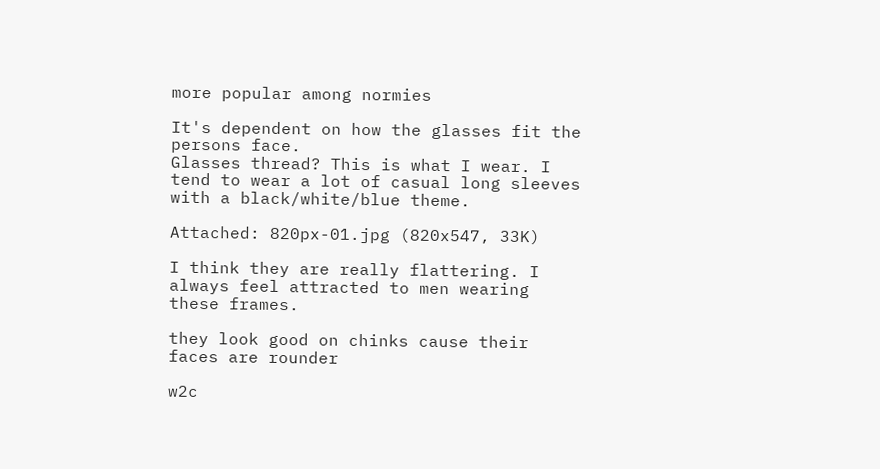more popular among normies

It's dependent on how the glasses fit the persons face.
Glasses thread? This is what I wear. I tend to wear a lot of casual long sleeves with a black/white/blue theme.

Attached: 820px-01.jpg (820x547, 33K)

I think they are really flattering. I always feel attracted to men wearing these frames.

they look good on chinks cause their faces are rounder

w2c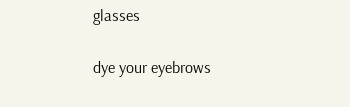glasses

dye your eyebrows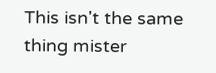This isn't the same thing mister